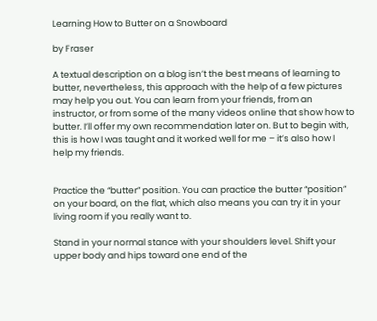Learning How to Butter on a Snowboard

by Fraser

A textual description on a blog isn’t the best means of learning to butter, nevertheless, this approach with the help of a few pictures may help you out. You can learn from your friends, from an instructor, or from some of the many videos online that show how to butter. I’ll offer my own recommendation later on. But to begin with, this is how I was taught and it worked well for me – it’s also how I help my friends.


Practice the “butter” position. You can practice the butter “position” on your board, on the flat, which also means you can try it in your living room if you really want to.

Stand in your normal stance with your shoulders level. Shift your upper body and hips toward one end of the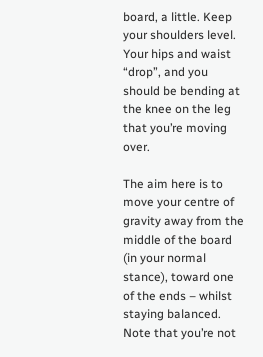board, a little. Keep your shoulders level. Your hips and waist “drop”, and you should be bending at the knee on the leg that you’re moving over.

The aim here is to move your centre of gravity away from the middle of the board (in your normal stance), toward one of the ends – whilst staying balanced. Note that you’re not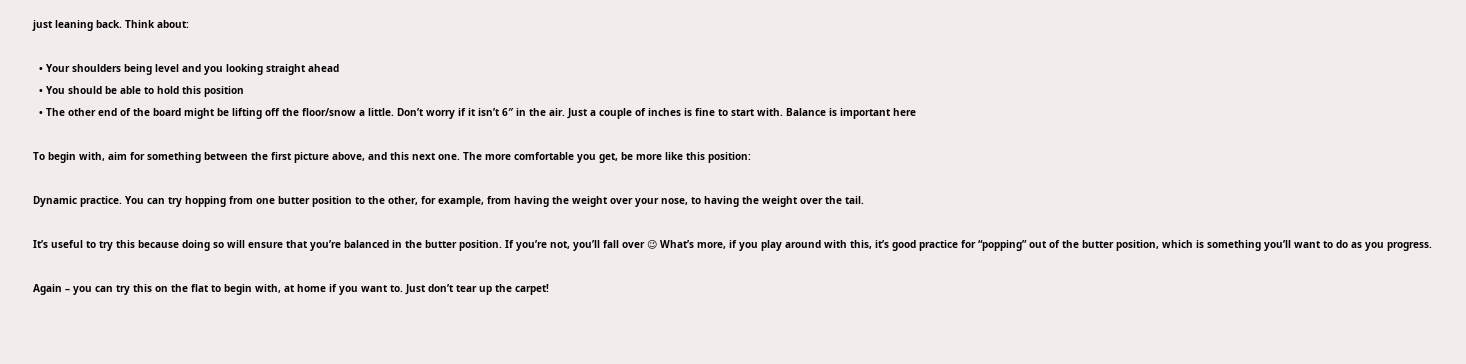just leaning back. Think about:

  • Your shoulders being level and you looking straight ahead
  • You should be able to hold this position
  • The other end of the board might be lifting off the floor/snow a little. Don’t worry if it isn’t 6″ in the air. Just a couple of inches is fine to start with. Balance is important here

To begin with, aim for something between the first picture above, and this next one. The more comfortable you get, be more like this position:

Dynamic practice. You can try hopping from one butter position to the other, for example, from having the weight over your nose, to having the weight over the tail.

It’s useful to try this because doing so will ensure that you’re balanced in the butter position. If you’re not, you’ll fall over 😉 What’s more, if you play around with this, it’s good practice for “popping” out of the butter position, which is something you’ll want to do as you progress.

Again – you can try this on the flat to begin with, at home if you want to. Just don’t tear up the carpet!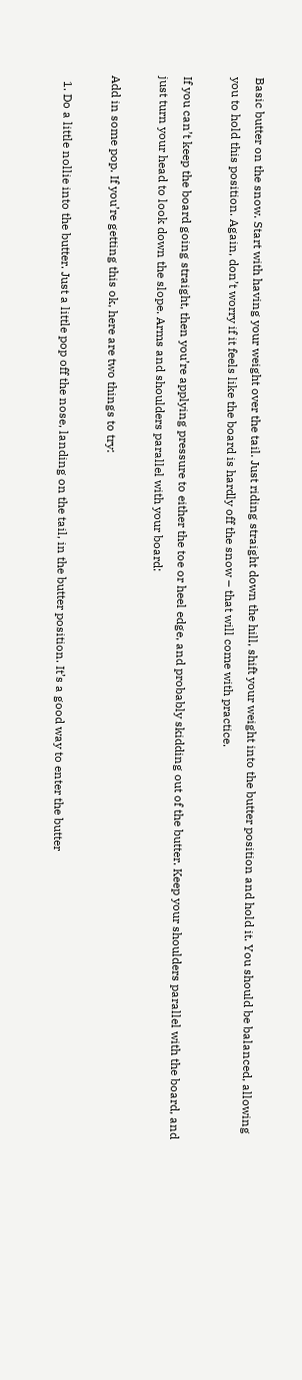Basic butter on the snow. Start with having your weight over the tail. Just riding straight down the hill, shift your weight into the butter position and hold it. You should be balanced, allowing you to hold this position. Again, don’t worry if it feels like the board is hardly off the snow – that will come with practice.

If you can’t keep the board going straight, then you’re applying pressure to either the toe or heel edge, and probably skidding out of the butter. Keep your shoulders parallel with the board, and just turn your head to look down the slope. Arms and shoulders parallel with your board:

Add in some pop. If you’re getting this ok, here are two things to try:

  1. Do a little nollie into the butter. Just a little pop off the nose, landing on the tail, in the butter position. It’s a good way to enter the butter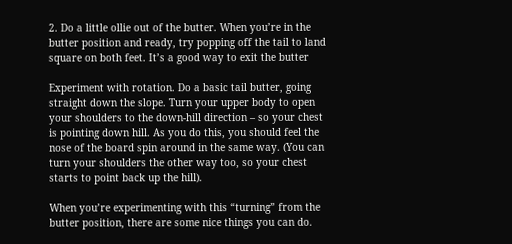2. Do a little ollie out of the butter. When you’re in the butter position and ready, try popping off the tail to land square on both feet. It’s a good way to exit the butter

Experiment with rotation. Do a basic tail butter, going straight down the slope. Turn your upper body to open your shoulders to the down-hill direction – so your chest is pointing down hill. As you do this, you should feel the nose of the board spin around in the same way. (You can turn your shoulders the other way too, so your chest starts to point back up the hill).

When you’re experimenting with this “turning” from the butter position, there are some nice things you can do.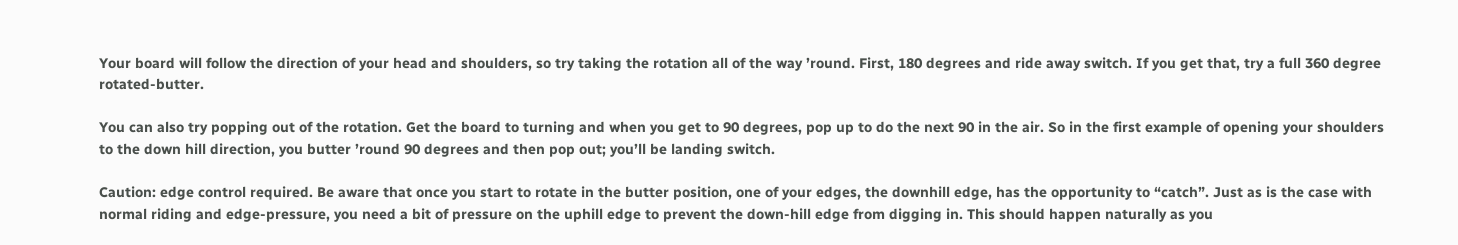Your board will follow the direction of your head and shoulders, so try taking the rotation all of the way ’round. First, 180 degrees and ride away switch. If you get that, try a full 360 degree rotated-butter.

You can also try popping out of the rotation. Get the board to turning and when you get to 90 degrees, pop up to do the next 90 in the air. So in the first example of opening your shoulders to the down hill direction, you butter ’round 90 degrees and then pop out; you’ll be landing switch.

Caution: edge control required. Be aware that once you start to rotate in the butter position, one of your edges, the downhill edge, has the opportunity to “catch”. Just as is the case with normal riding and edge-pressure, you need a bit of pressure on the uphill edge to prevent the down-hill edge from digging in. This should happen naturally as you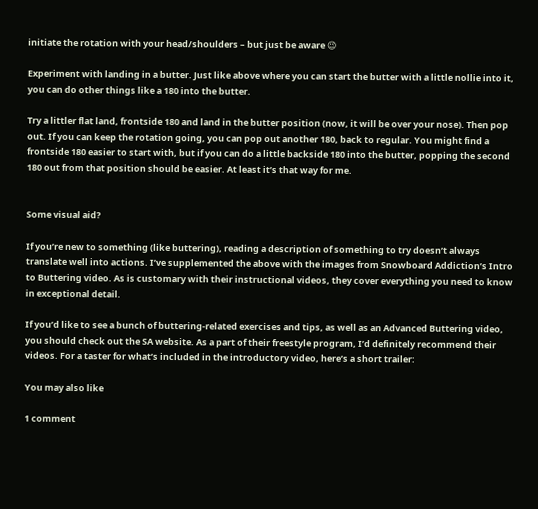initiate the rotation with your head/shoulders – but just be aware 😉

Experiment with landing in a butter. Just like above where you can start the butter with a little nollie into it, you can do other things like a 180 into the butter.

Try a littler flat land, frontside 180 and land in the butter position (now, it will be over your nose). Then pop out. If you can keep the rotation going, you can pop out another 180, back to regular. You might find a frontside 180 easier to start with, but if you can do a little backside 180 into the butter, popping the second 180 out from that position should be easier. At least it’s that way for me.


Some visual aid?

If you’re new to something (like buttering), reading a description of something to try doesn’t always translate well into actions. I’ve supplemented the above with the images from Snowboard Addiction’s Intro to Buttering video. As is customary with their instructional videos, they cover everything you need to know in exceptional detail.

If you’d like to see a bunch of buttering-related exercises and tips, as well as an Advanced Buttering video, you should check out the SA website. As a part of their freestyle program, I’d definitely recommend their videos. For a taster for what’s included in the introductory video, here’s a short trailer:

You may also like

1 comment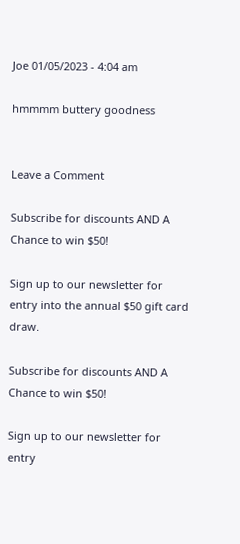Joe 01/05/2023 - 4:04 am

hmmmm buttery goodness


Leave a Comment

Subscribe for discounts AND A Chance to win $50!

Sign up to our newsletter for entry into the annual $50 gift card draw.

Subscribe for discounts AND A Chance to win $50!

Sign up to our newsletter for entry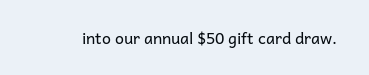into our annual $50 gift card draw.